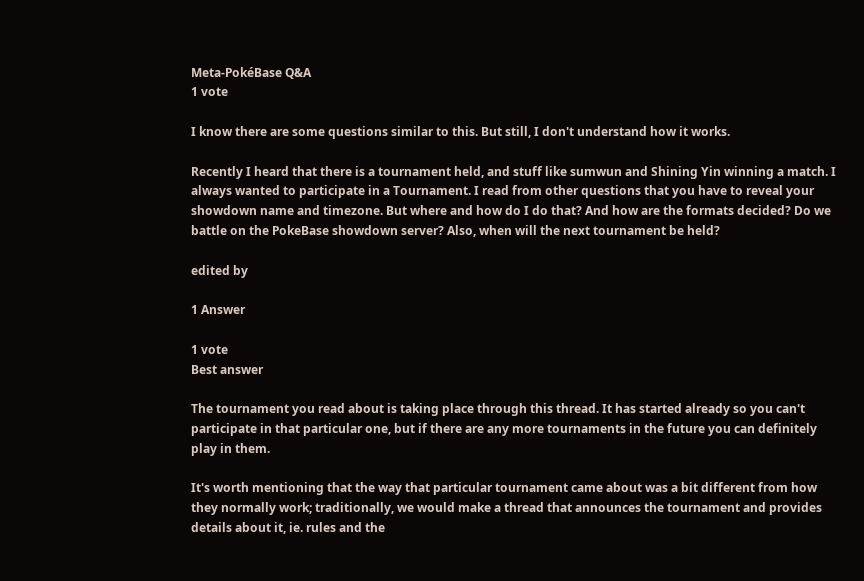Meta-PokéBase Q&A
1 vote

I know there are some questions similar to this. But still, I don't understand how it works.

Recently I heard that there is a tournament held, and stuff like sumwun and Shining Yin winning a match. I always wanted to participate in a Tournament. I read from other questions that you have to reveal your showdown name and timezone. But where and how do I do that? And how are the formats decided? Do we battle on the PokeBase showdown server? Also, when will the next tournament be held?

edited by

1 Answer

1 vote
Best answer

The tournament you read about is taking place through this thread. It has started already so you can't participate in that particular one, but if there are any more tournaments in the future you can definitely play in them.

It's worth mentioning that the way that particular tournament came about was a bit different from how they normally work; traditionally, we would make a thread that announces the tournament and provides details about it, ie. rules and the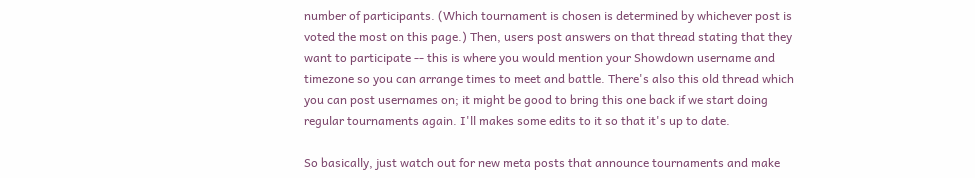number of participants. (Which tournament is chosen is determined by whichever post is voted the most on this page.) Then, users post answers on that thread stating that they want to participate -- this is where you would mention your Showdown username and timezone so you can arrange times to meet and battle. There's also this old thread which you can post usernames on; it might be good to bring this one back if we start doing regular tournaments again. I'll makes some edits to it so that it's up to date.

So basically, just watch out for new meta posts that announce tournaments and make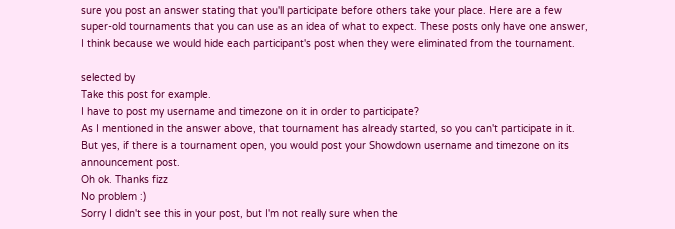sure you post an answer stating that you'll participate before others take your place. Here are a few super-old tournaments that you can use as an idea of what to expect. These posts only have one answer, I think because we would hide each participant's post when they were eliminated from the tournament.

selected by
Take this post for example.
I have to post my username and timezone on it in order to participate?
As I mentioned in the answer above, that tournament has already started, so you can't participate in it. But yes, if there is a tournament open, you would post your Showdown username and timezone on its announcement post.
Oh ok. Thanks fizz
No problem :)
Sorry I didn't see this in your post, but I'm not really sure when the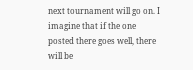next tournament will go on. I imagine that if the one posted there goes well, there will be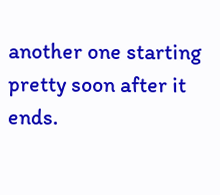another one starting pretty soon after it ends.